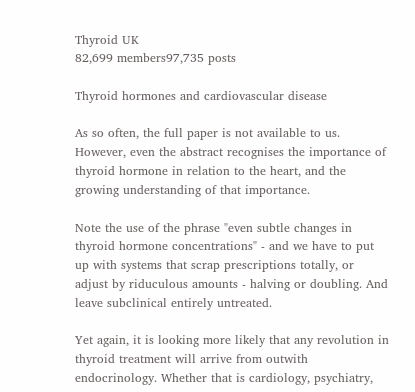Thyroid UK
82,699 members97,735 posts

Thyroid hormones and cardiovascular disease

As so often, the full paper is not available to us. However, even the abstract recognises the importance of thyroid hormone in relation to the heart, and the growing understanding of that importance.

Note the use of the phrase "even subtle changes in thyroid hormone concentrations" - and we have to put up with systems that scrap prescriptions totally, or adjust by riduculous amounts - halving or doubling. And leave subclinical entirely untreated.

Yet again, it is looking more likely that any revolution in thyroid treatment will arrive from outwith endocrinology. Whether that is cardiology, psychiatry,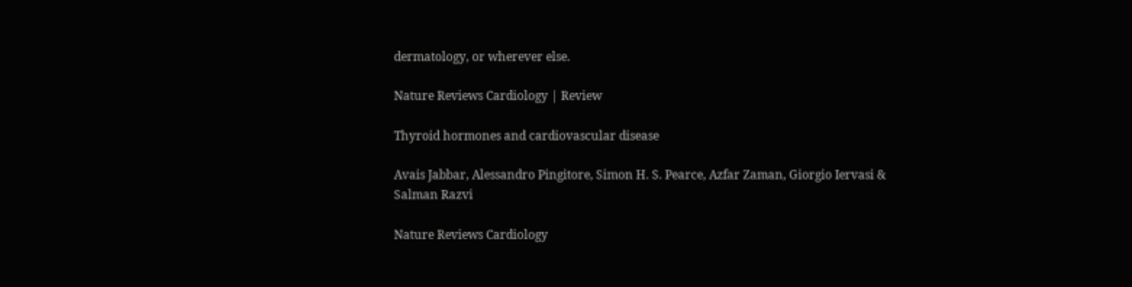dermatology, or wherever else.

Nature Reviews Cardiology | Review

Thyroid hormones and cardiovascular disease

Avais Jabbar, Alessandro Pingitore, Simon H. S. Pearce, Azfar Zaman, Giorgio Iervasi & Salman Razvi

Nature Reviews Cardiology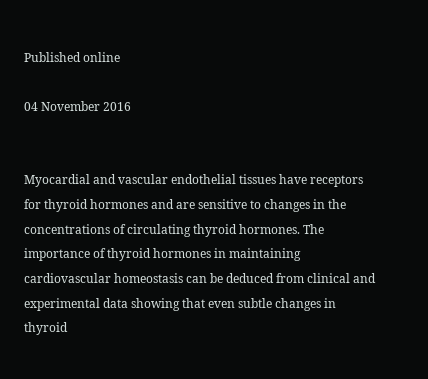Published online

04 November 2016


Myocardial and vascular endothelial tissues have receptors for thyroid hormones and are sensitive to changes in the concentrations of circulating thyroid hormones. The importance of thyroid hormones in maintaining cardiovascular homeostasis can be deduced from clinical and experimental data showing that even subtle changes in thyroid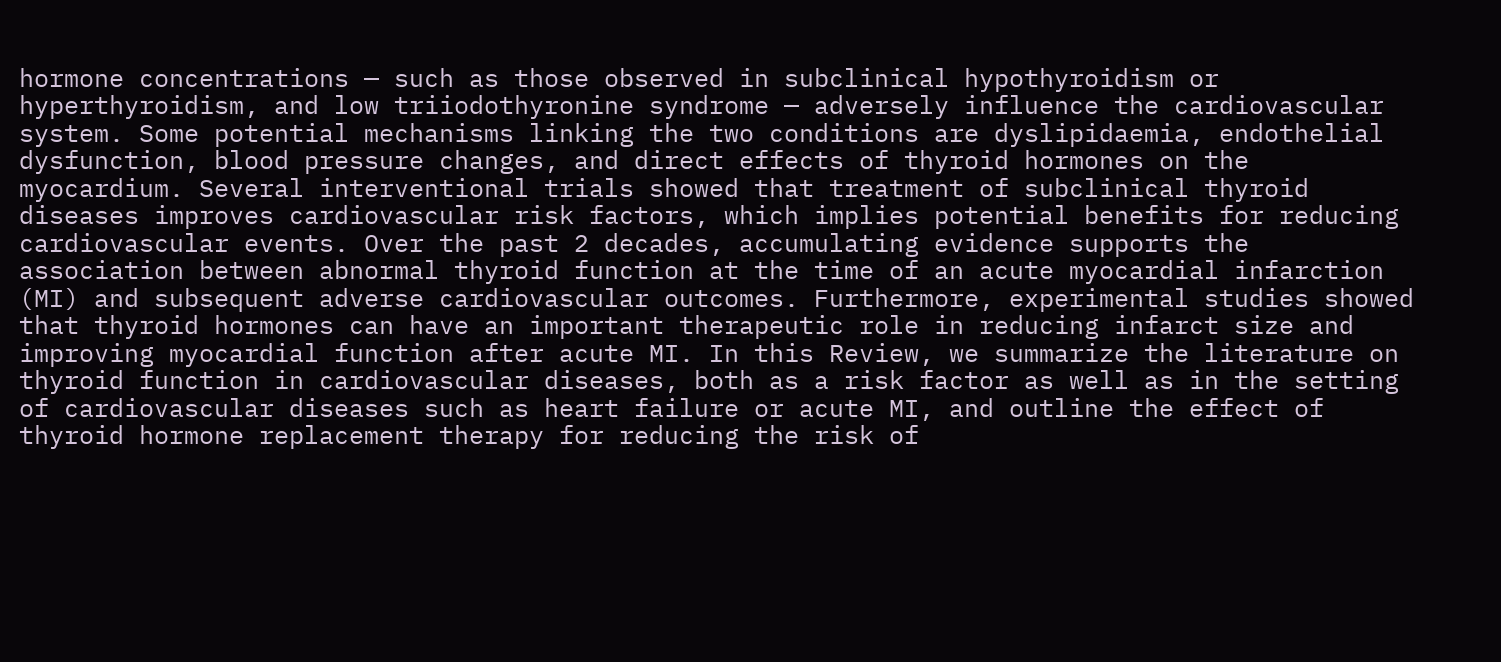hormone concentrations — such as those observed in subclinical hypothyroidism or hyperthyroidism, and low triiodothyronine syndrome — adversely influence the cardiovascular system. Some potential mechanisms linking the two conditions are dyslipidaemia, endothelial dysfunction, blood pressure changes, and direct effects of thyroid hormones on the myocardium. Several interventional trials showed that treatment of subclinical thyroid diseases improves cardiovascular risk factors, which implies potential benefits for reducing cardiovascular events. Over the past 2 decades, accumulating evidence supports the association between abnormal thyroid function at the time of an acute myocardial infarction (MI) and subsequent adverse cardiovascular outcomes. Furthermore, experimental studies showed that thyroid hormones can have an important therapeutic role in reducing infarct size and improving myocardial function after acute MI. In this Review, we summarize the literature on thyroid function in cardiovascular diseases, both as a risk factor as well as in the setting of cardiovascular diseases such as heart failure or acute MI, and outline the effect of thyroid hormone replacement therapy for reducing the risk of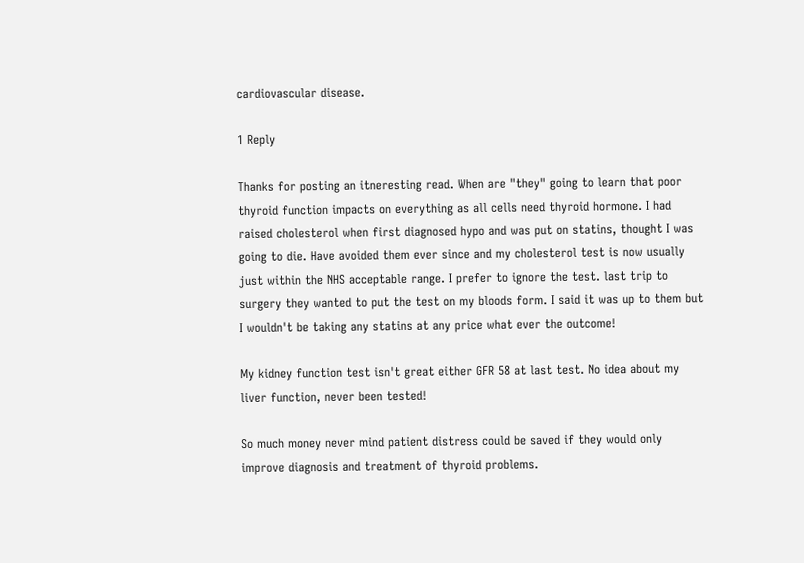cardiovascular disease.

1 Reply

Thanks for posting an itneresting read. When are "they" going to learn that poor thyroid function impacts on everything as all cells need thyroid hormone. I had raised cholesterol when first diagnosed hypo and was put on statins, thought I was going to die. Have avoided them ever since and my cholesterol test is now usually just within the NHS acceptable range. I prefer to ignore the test. last trip to surgery they wanted to put the test on my bloods form. I said it was up to them but I wouldn't be taking any statins at any price what ever the outcome!

My kidney function test isn't great either GFR 58 at last test. No idea about my liver function, never been tested!

So much money never mind patient distress could be saved if they would only improve diagnosis and treatment of thyroid problems.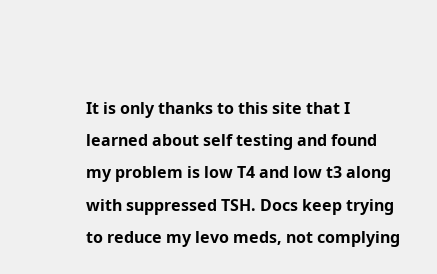It is only thanks to this site that I learned about self testing and found my problem is low T4 and low t3 along with suppressed TSH. Docs keep trying to reduce my levo meds, not complying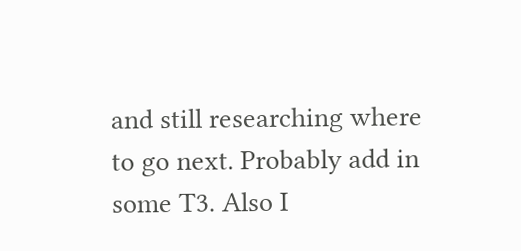and still researching where to go next. Probably add in some T3. Also I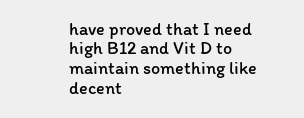have proved that I need high B12 and Vit D to maintain something like decent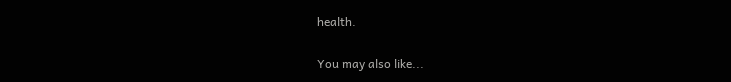health.


You may also like...